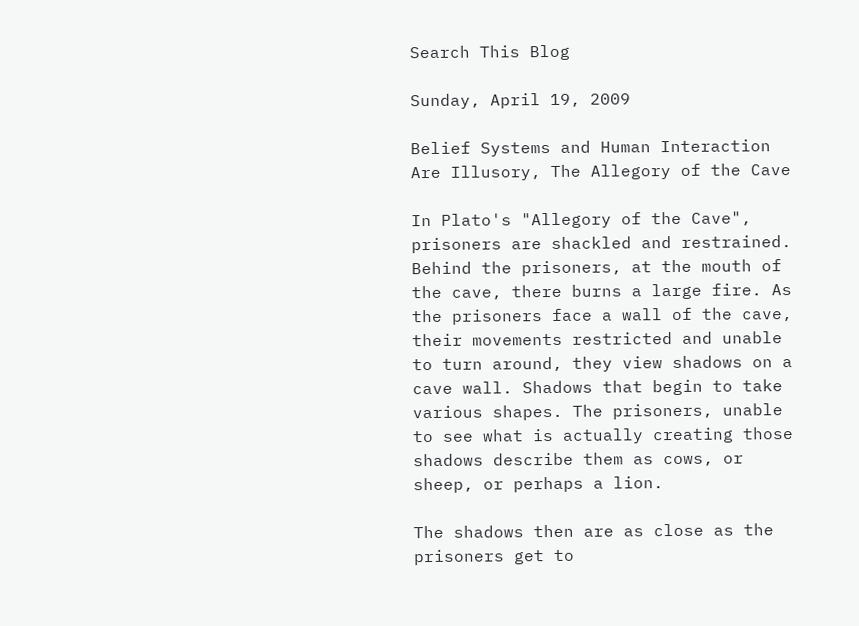Search This Blog

Sunday, April 19, 2009

Belief Systems and Human Interaction Are Illusory, The Allegory of the Cave

In Plato's "Allegory of the Cave", prisoners are shackled and restrained. Behind the prisoners, at the mouth of the cave, there burns a large fire. As the prisoners face a wall of the cave, their movements restricted and unable to turn around, they view shadows on a cave wall. Shadows that begin to take various shapes. The prisoners, unable to see what is actually creating those shadows describe them as cows, or sheep, or perhaps a lion.

The shadows then are as close as the prisoners get to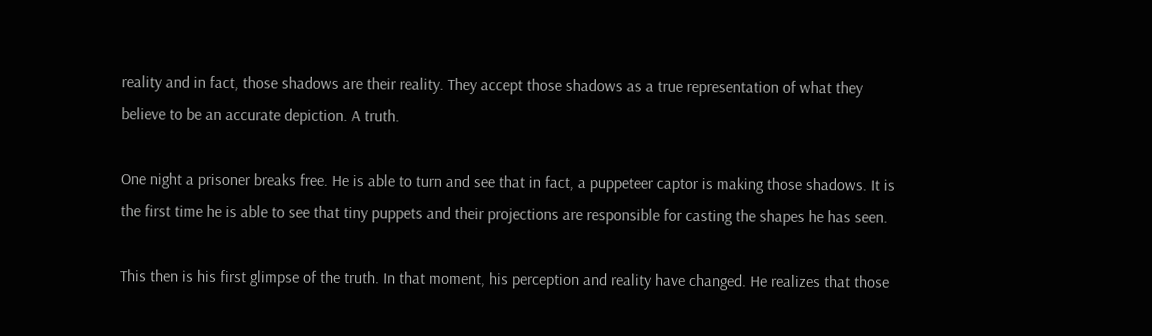reality and in fact, those shadows are their reality. They accept those shadows as a true representation of what they believe to be an accurate depiction. A truth.

One night a prisoner breaks free. He is able to turn and see that in fact, a puppeteer captor is making those shadows. It is the first time he is able to see that tiny puppets and their projections are responsible for casting the shapes he has seen.

This then is his first glimpse of the truth. In that moment, his perception and reality have changed. He realizes that those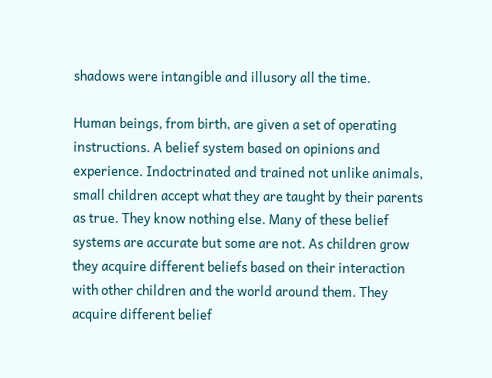shadows were intangible and illusory all the time.

Human beings, from birth, are given a set of operating instructions. A belief system based on opinions and experience. Indoctrinated and trained not unlike animals, small children accept what they are taught by their parents as true. They know nothing else. Many of these belief systems are accurate but some are not. As children grow they acquire different beliefs based on their interaction with other children and the world around them. They acquire different belief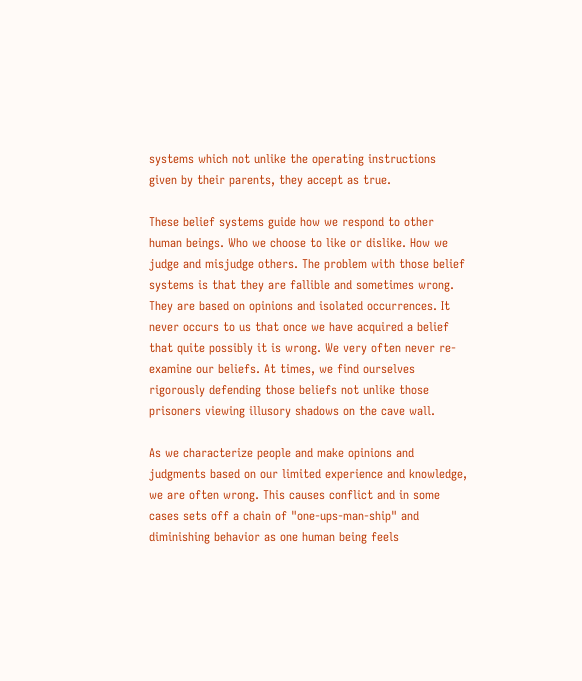systems which not unlike the operating instructions given by their parents, they accept as true.

These belief systems guide how we respond to other human beings. Who we choose to like or dislike. How we judge and misjudge others. The problem with those belief systems is that they are fallible and sometimes wrong. They are based on opinions and isolated occurrences. It never occurs to us that once we have acquired a belief that quite possibly it is wrong. We very often never re-examine our beliefs. At times, we find ourselves rigorously defending those beliefs not unlike those prisoners viewing illusory shadows on the cave wall.

As we characterize people and make opinions and judgments based on our limited experience and knowledge, we are often wrong. This causes conflict and in some cases sets off a chain of "one-ups-man-ship" and diminishing behavior as one human being feels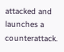attacked and launches a counterattack.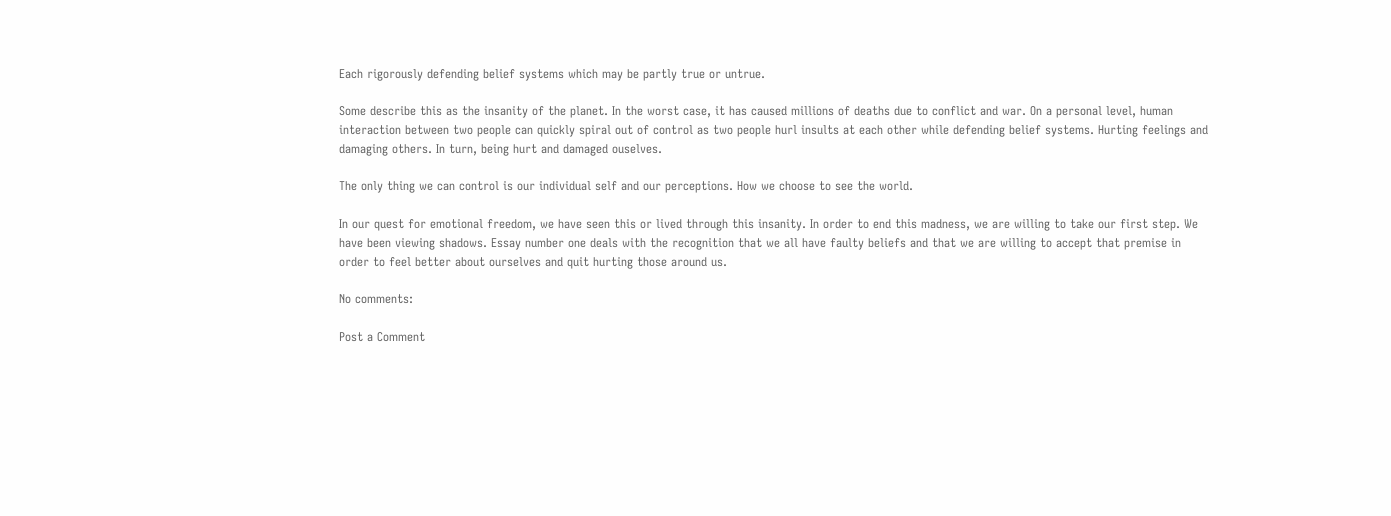Each rigorously defending belief systems which may be partly true or untrue.

Some describe this as the insanity of the planet. In the worst case, it has caused millions of deaths due to conflict and war. On a personal level, human interaction between two people can quickly spiral out of control as two people hurl insults at each other while defending belief systems. Hurting feelings and damaging others. In turn, being hurt and damaged ouselves.

The only thing we can control is our individual self and our perceptions. How we choose to see the world.

In our quest for emotional freedom, we have seen this or lived through this insanity. In order to end this madness, we are willing to take our first step. We have been viewing shadows. Essay number one deals with the recognition that we all have faulty beliefs and that we are willing to accept that premise in order to feel better about ourselves and quit hurting those around us.

No comments:

Post a Comment